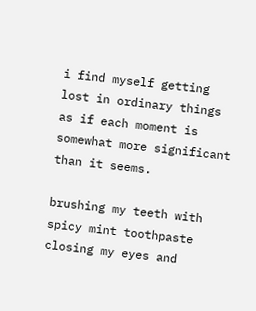i find myself getting lost in ordinary things
as if each moment is somewhat more significant than it seems.

brushing my teeth with spicy mint toothpaste
closing my eyes and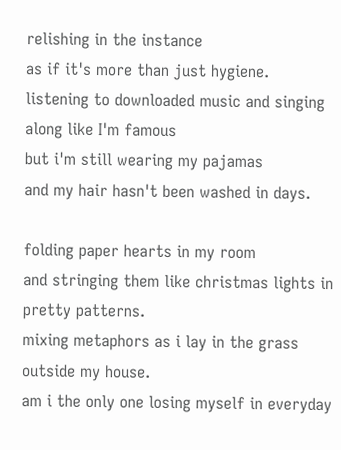relishing in the instance
as if it's more than just hygiene.
listening to downloaded music and singing along like I'm famous
but i'm still wearing my pajamas
and my hair hasn't been washed in days.

folding paper hearts in my room
and stringing them like christmas lights in pretty patterns.
mixing metaphors as i lay in the grass outside my house.
am i the only one losing myself in everyday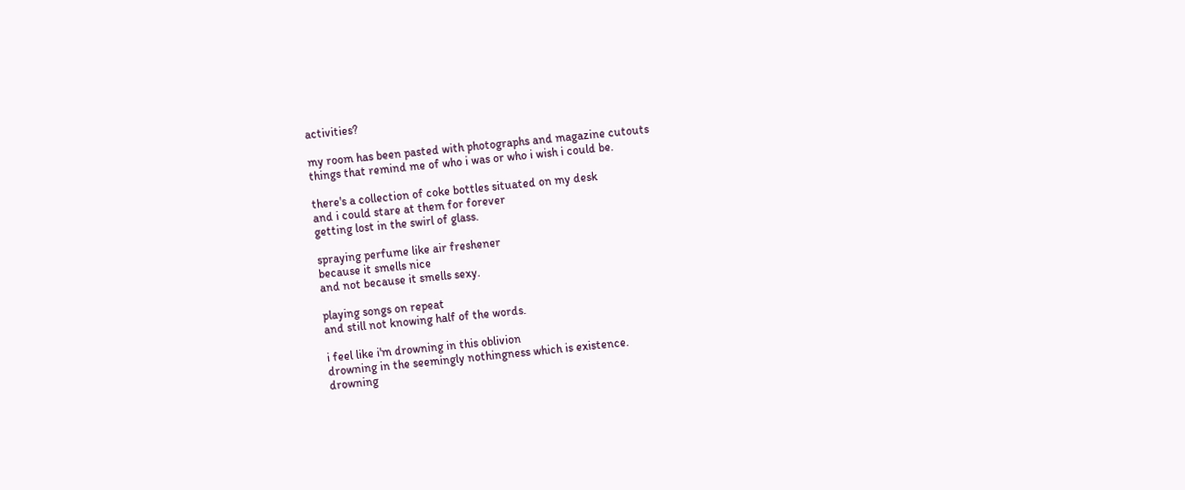activities?

my room has been pasted with photographs and magazine cutouts
things that remind me of who i was or who i wish i could be.

there's a collection of coke bottles situated on my desk
and i could stare at them for forever
getting lost in the swirl of glass.

spraying perfume like air freshener
because it smells nice
and not because it smells sexy.

playing songs on repeat
and still not knowing half of the words.

i feel like i'm drowning in this oblivion
drowning in the seemingly nothingness which is existence.
drowning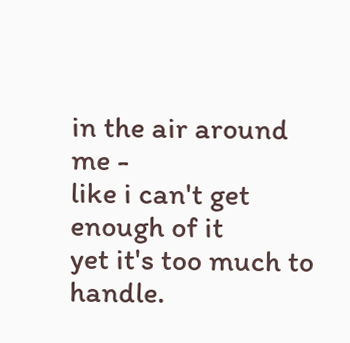in the air around me -
like i can't get enough of it
yet it's too much to handle.